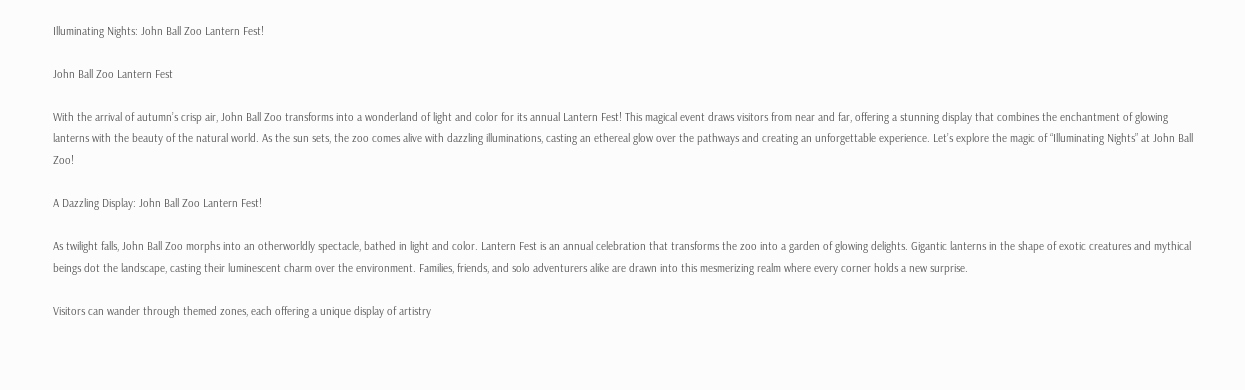Illuminating Nights: John Ball Zoo Lantern Fest!

John Ball Zoo Lantern Fest

With the arrival of autumn’s crisp air, John Ball Zoo transforms into a wonderland of light and color for its annual Lantern Fest! This magical event draws visitors from near and far, offering a stunning display that combines the enchantment of glowing lanterns with the beauty of the natural world. As the sun sets, the zoo comes alive with dazzling illuminations, casting an ethereal glow over the pathways and creating an unforgettable experience. Let’s explore the magic of “Illuminating Nights” at John Ball Zoo!

A Dazzling Display: John Ball Zoo Lantern Fest!

As twilight falls, John Ball Zoo morphs into an otherworldly spectacle, bathed in light and color. Lantern Fest is an annual celebration that transforms the zoo into a garden of glowing delights. Gigantic lanterns in the shape of exotic creatures and mythical beings dot the landscape, casting their luminescent charm over the environment. Families, friends, and solo adventurers alike are drawn into this mesmerizing realm where every corner holds a new surprise.

Visitors can wander through themed zones, each offering a unique display of artistry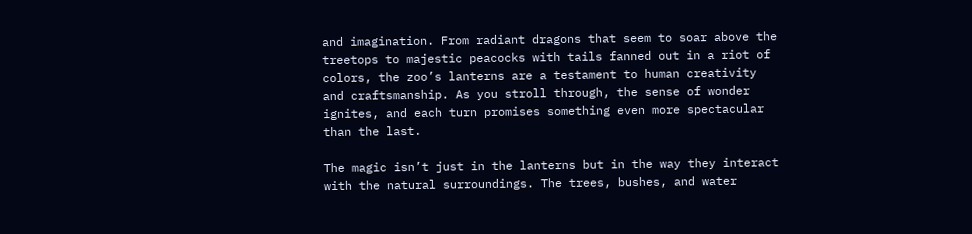and imagination. From radiant dragons that seem to soar above the treetops to majestic peacocks with tails fanned out in a riot of colors, the zoo’s lanterns are a testament to human creativity and craftsmanship. As you stroll through, the sense of wonder ignites, and each turn promises something even more spectacular than the last.

The magic isn’t just in the lanterns but in the way they interact with the natural surroundings. The trees, bushes, and water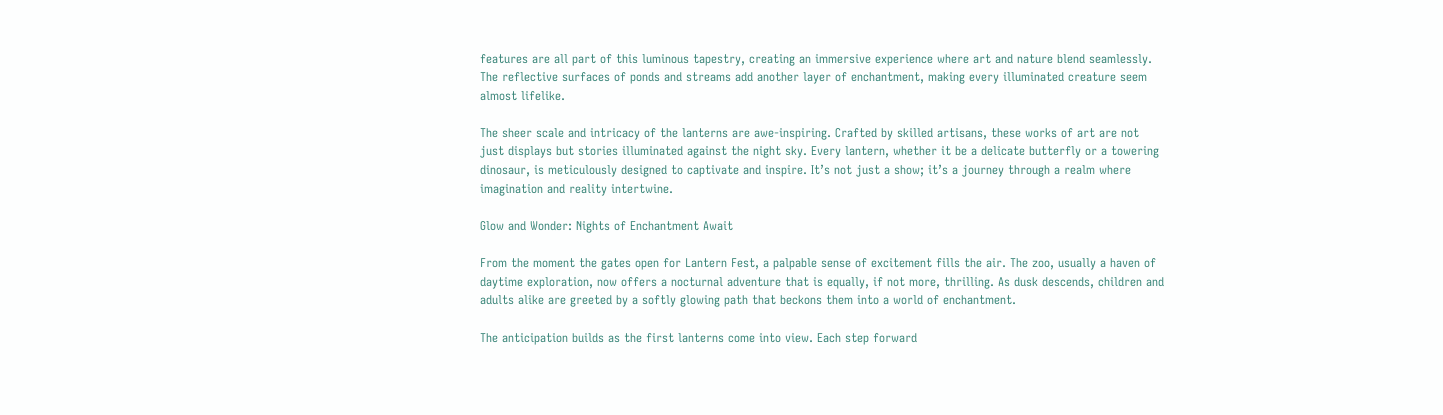features are all part of this luminous tapestry, creating an immersive experience where art and nature blend seamlessly. The reflective surfaces of ponds and streams add another layer of enchantment, making every illuminated creature seem almost lifelike.

The sheer scale and intricacy of the lanterns are awe-inspiring. Crafted by skilled artisans, these works of art are not just displays but stories illuminated against the night sky. Every lantern, whether it be a delicate butterfly or a towering dinosaur, is meticulously designed to captivate and inspire. It’s not just a show; it’s a journey through a realm where imagination and reality intertwine.

Glow and Wonder: Nights of Enchantment Await

From the moment the gates open for Lantern Fest, a palpable sense of excitement fills the air. The zoo, usually a haven of daytime exploration, now offers a nocturnal adventure that is equally, if not more, thrilling. As dusk descends, children and adults alike are greeted by a softly glowing path that beckons them into a world of enchantment.

The anticipation builds as the first lanterns come into view. Each step forward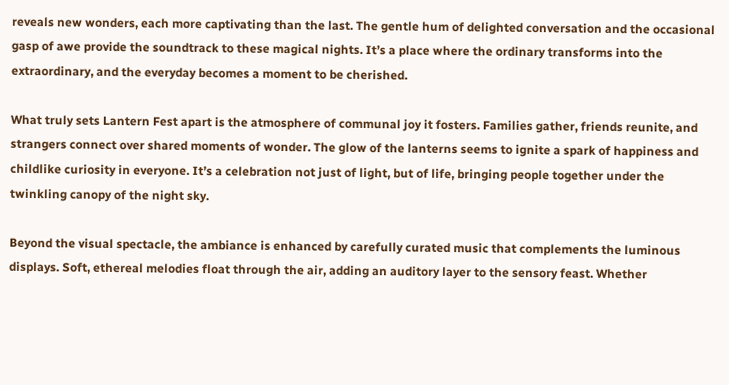reveals new wonders, each more captivating than the last. The gentle hum of delighted conversation and the occasional gasp of awe provide the soundtrack to these magical nights. It’s a place where the ordinary transforms into the extraordinary, and the everyday becomes a moment to be cherished.

What truly sets Lantern Fest apart is the atmosphere of communal joy it fosters. Families gather, friends reunite, and strangers connect over shared moments of wonder. The glow of the lanterns seems to ignite a spark of happiness and childlike curiosity in everyone. It’s a celebration not just of light, but of life, bringing people together under the twinkling canopy of the night sky.

Beyond the visual spectacle, the ambiance is enhanced by carefully curated music that complements the luminous displays. Soft, ethereal melodies float through the air, adding an auditory layer to the sensory feast. Whether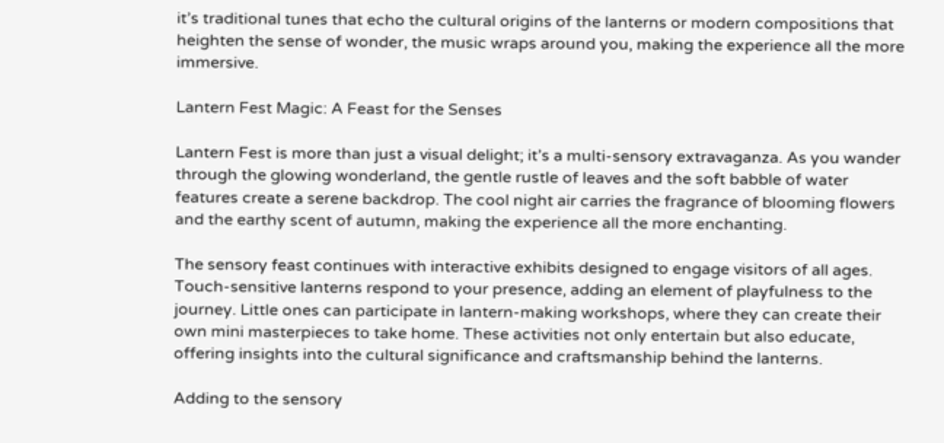it’s traditional tunes that echo the cultural origins of the lanterns or modern compositions that heighten the sense of wonder, the music wraps around you, making the experience all the more immersive.

Lantern Fest Magic: A Feast for the Senses

Lantern Fest is more than just a visual delight; it’s a multi-sensory extravaganza. As you wander through the glowing wonderland, the gentle rustle of leaves and the soft babble of water features create a serene backdrop. The cool night air carries the fragrance of blooming flowers and the earthy scent of autumn, making the experience all the more enchanting.

The sensory feast continues with interactive exhibits designed to engage visitors of all ages. Touch-sensitive lanterns respond to your presence, adding an element of playfulness to the journey. Little ones can participate in lantern-making workshops, where they can create their own mini masterpieces to take home. These activities not only entertain but also educate, offering insights into the cultural significance and craftsmanship behind the lanterns.

Adding to the sensory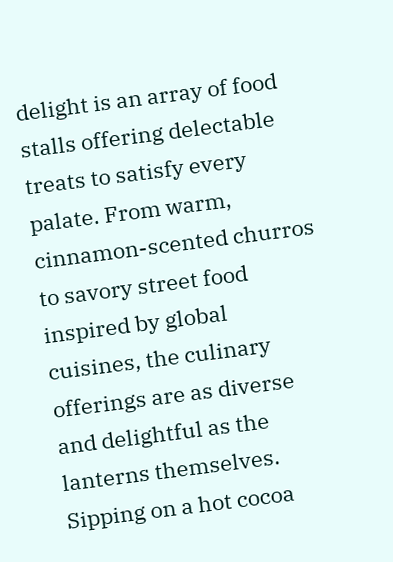delight is an array of food stalls offering delectable treats to satisfy every palate. From warm, cinnamon-scented churros to savory street food inspired by global cuisines, the culinary offerings are as diverse and delightful as the lanterns themselves. Sipping on a hot cocoa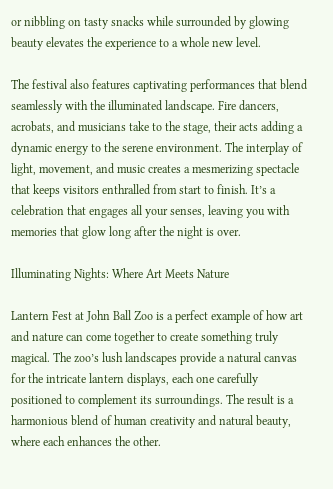or nibbling on tasty snacks while surrounded by glowing beauty elevates the experience to a whole new level.

The festival also features captivating performances that blend seamlessly with the illuminated landscape. Fire dancers, acrobats, and musicians take to the stage, their acts adding a dynamic energy to the serene environment. The interplay of light, movement, and music creates a mesmerizing spectacle that keeps visitors enthralled from start to finish. It’s a celebration that engages all your senses, leaving you with memories that glow long after the night is over.

Illuminating Nights: Where Art Meets Nature

Lantern Fest at John Ball Zoo is a perfect example of how art and nature can come together to create something truly magical. The zoo’s lush landscapes provide a natural canvas for the intricate lantern displays, each one carefully positioned to complement its surroundings. The result is a harmonious blend of human creativity and natural beauty, where each enhances the other.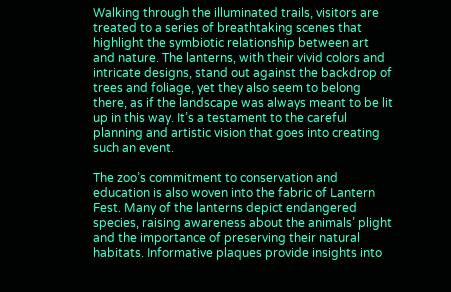Walking through the illuminated trails, visitors are treated to a series of breathtaking scenes that highlight the symbiotic relationship between art and nature. The lanterns, with their vivid colors and intricate designs, stand out against the backdrop of trees and foliage, yet they also seem to belong there, as if the landscape was always meant to be lit up in this way. It’s a testament to the careful planning and artistic vision that goes into creating such an event.

The zoo’s commitment to conservation and education is also woven into the fabric of Lantern Fest. Many of the lanterns depict endangered species, raising awareness about the animals’ plight and the importance of preserving their natural habitats. Informative plaques provide insights into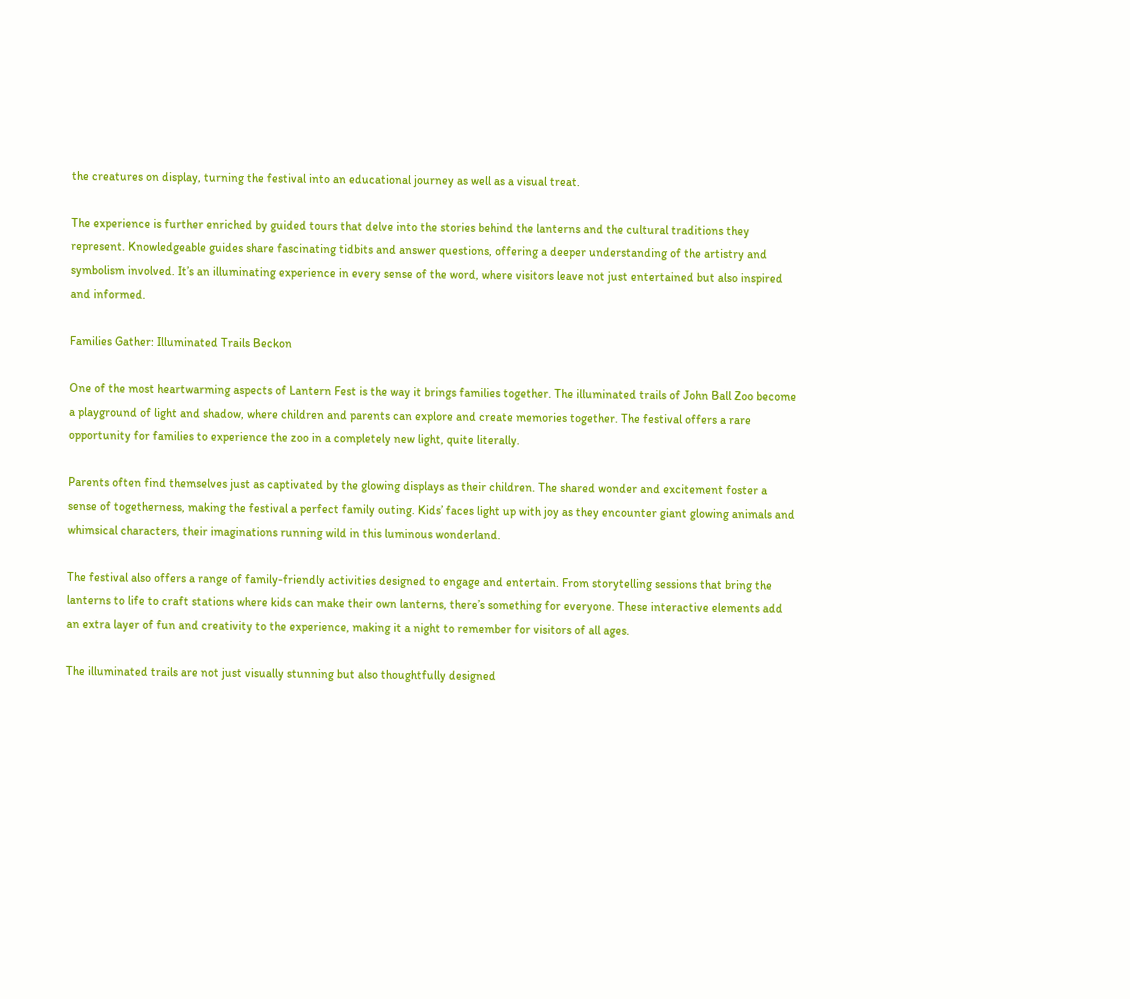the creatures on display, turning the festival into an educational journey as well as a visual treat.

The experience is further enriched by guided tours that delve into the stories behind the lanterns and the cultural traditions they represent. Knowledgeable guides share fascinating tidbits and answer questions, offering a deeper understanding of the artistry and symbolism involved. It’s an illuminating experience in every sense of the word, where visitors leave not just entertained but also inspired and informed.

Families Gather: Illuminated Trails Beckon

One of the most heartwarming aspects of Lantern Fest is the way it brings families together. The illuminated trails of John Ball Zoo become a playground of light and shadow, where children and parents can explore and create memories together. The festival offers a rare opportunity for families to experience the zoo in a completely new light, quite literally.

Parents often find themselves just as captivated by the glowing displays as their children. The shared wonder and excitement foster a sense of togetherness, making the festival a perfect family outing. Kids’ faces light up with joy as they encounter giant glowing animals and whimsical characters, their imaginations running wild in this luminous wonderland.

The festival also offers a range of family-friendly activities designed to engage and entertain. From storytelling sessions that bring the lanterns to life to craft stations where kids can make their own lanterns, there’s something for everyone. These interactive elements add an extra layer of fun and creativity to the experience, making it a night to remember for visitors of all ages.

The illuminated trails are not just visually stunning but also thoughtfully designed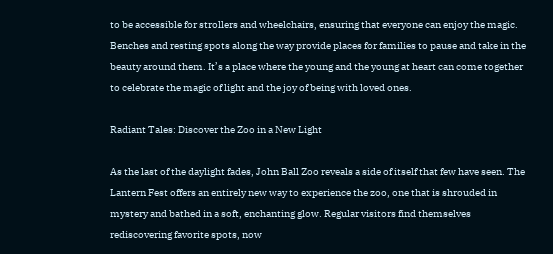to be accessible for strollers and wheelchairs, ensuring that everyone can enjoy the magic. Benches and resting spots along the way provide places for families to pause and take in the beauty around them. It’s a place where the young and the young at heart can come together to celebrate the magic of light and the joy of being with loved ones.

Radiant Tales: Discover the Zoo in a New Light

As the last of the daylight fades, John Ball Zoo reveals a side of itself that few have seen. The Lantern Fest offers an entirely new way to experience the zoo, one that is shrouded in mystery and bathed in a soft, enchanting glow. Regular visitors find themselves rediscovering favorite spots, now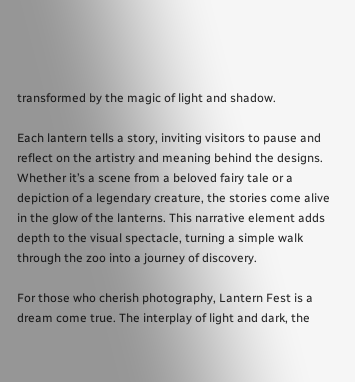transformed by the magic of light and shadow.

Each lantern tells a story, inviting visitors to pause and reflect on the artistry and meaning behind the designs. Whether it’s a scene from a beloved fairy tale or a depiction of a legendary creature, the stories come alive in the glow of the lanterns. This narrative element adds depth to the visual spectacle, turning a simple walk through the zoo into a journey of discovery.

For those who cherish photography, Lantern Fest is a dream come true. The interplay of light and dark, the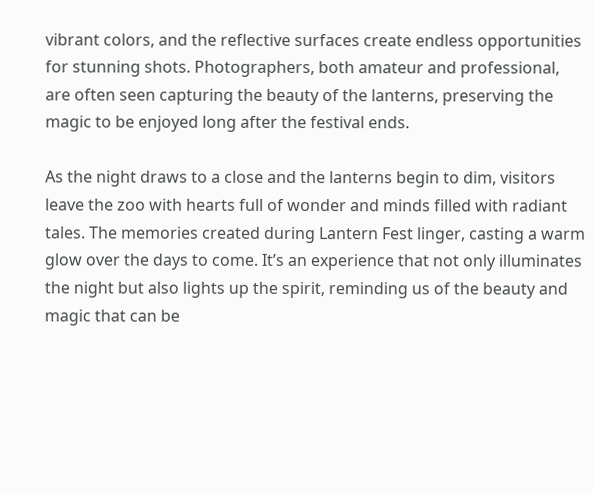vibrant colors, and the reflective surfaces create endless opportunities for stunning shots. Photographers, both amateur and professional, are often seen capturing the beauty of the lanterns, preserving the magic to be enjoyed long after the festival ends.

As the night draws to a close and the lanterns begin to dim, visitors leave the zoo with hearts full of wonder and minds filled with radiant tales. The memories created during Lantern Fest linger, casting a warm glow over the days to come. It’s an experience that not only illuminates the night but also lights up the spirit, reminding us of the beauty and magic that can be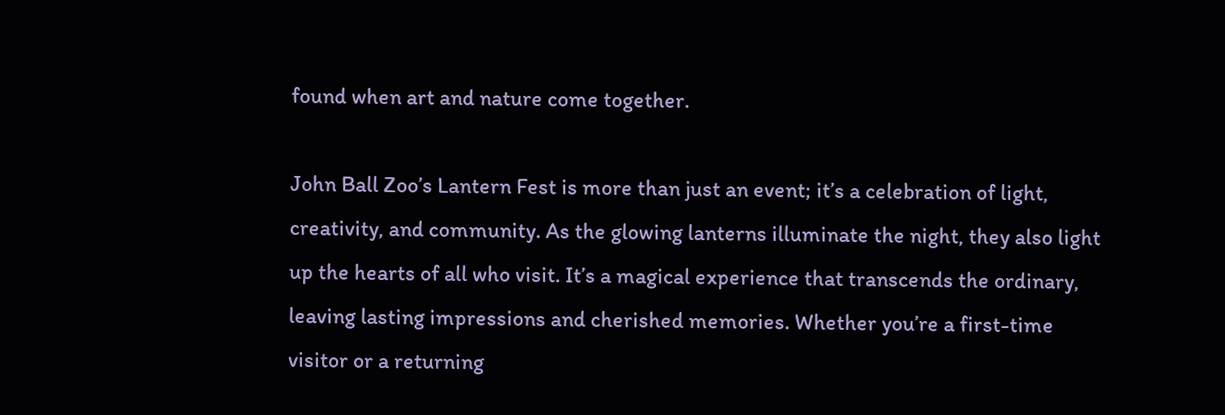found when art and nature come together.

John Ball Zoo’s Lantern Fest is more than just an event; it’s a celebration of light, creativity, and community. As the glowing lanterns illuminate the night, they also light up the hearts of all who visit. It’s a magical experience that transcends the ordinary, leaving lasting impressions and cherished memories. Whether you’re a first-time visitor or a returning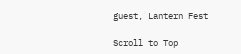guest, Lantern Fest

Scroll to Top